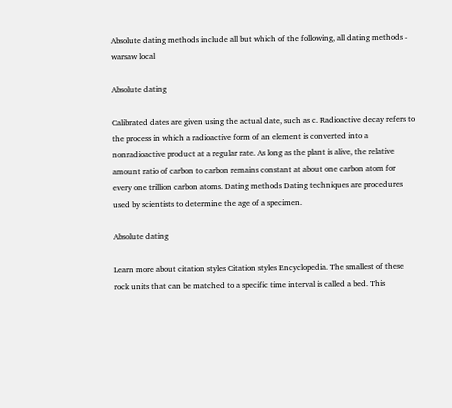Absolute dating methods include all but which of the following, all dating methods - warsaw local

Absolute dating

Calibrated dates are given using the actual date, such as c. Radioactive decay refers to the process in which a radioactive form of an element is converted into a nonradioactive product at a regular rate. As long as the plant is alive, the relative amount ratio of carbon to carbon remains constant at about one carbon atom for every one trillion carbon atoms. Dating methods Dating techniques are procedures used by scientists to determine the age of a specimen.

Absolute dating

Learn more about citation styles Citation styles Encyclopedia. The smallest of these rock units that can be matched to a specific time interval is called a bed. This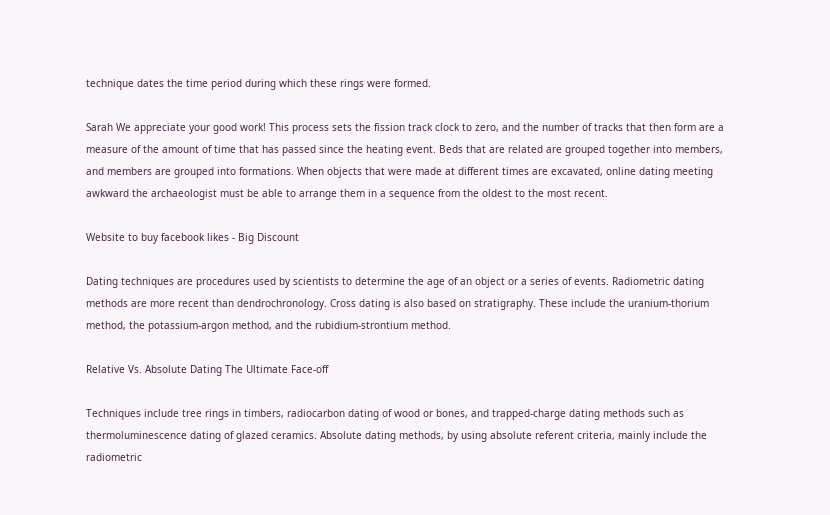technique dates the time period during which these rings were formed.

Sarah We appreciate your good work! This process sets the fission track clock to zero, and the number of tracks that then form are a measure of the amount of time that has passed since the heating event. Beds that are related are grouped together into members, and members are grouped into formations. When objects that were made at different times are excavated, online dating meeting awkward the archaeologist must be able to arrange them in a sequence from the oldest to the most recent.

Website to buy facebook likes - Big Discount

Dating techniques are procedures used by scientists to determine the age of an object or a series of events. Radiometric dating methods are more recent than dendrochronology. Cross dating is also based on stratigraphy. These include the uranium-thorium method, the potassium-argon method, and the rubidium-strontium method.

Relative Vs. Absolute Dating The Ultimate Face-off

Techniques include tree rings in timbers, radiocarbon dating of wood or bones, and trapped-charge dating methods such as thermoluminescence dating of glazed ceramics. Absolute dating methods, by using absolute referent criteria, mainly include the radiometric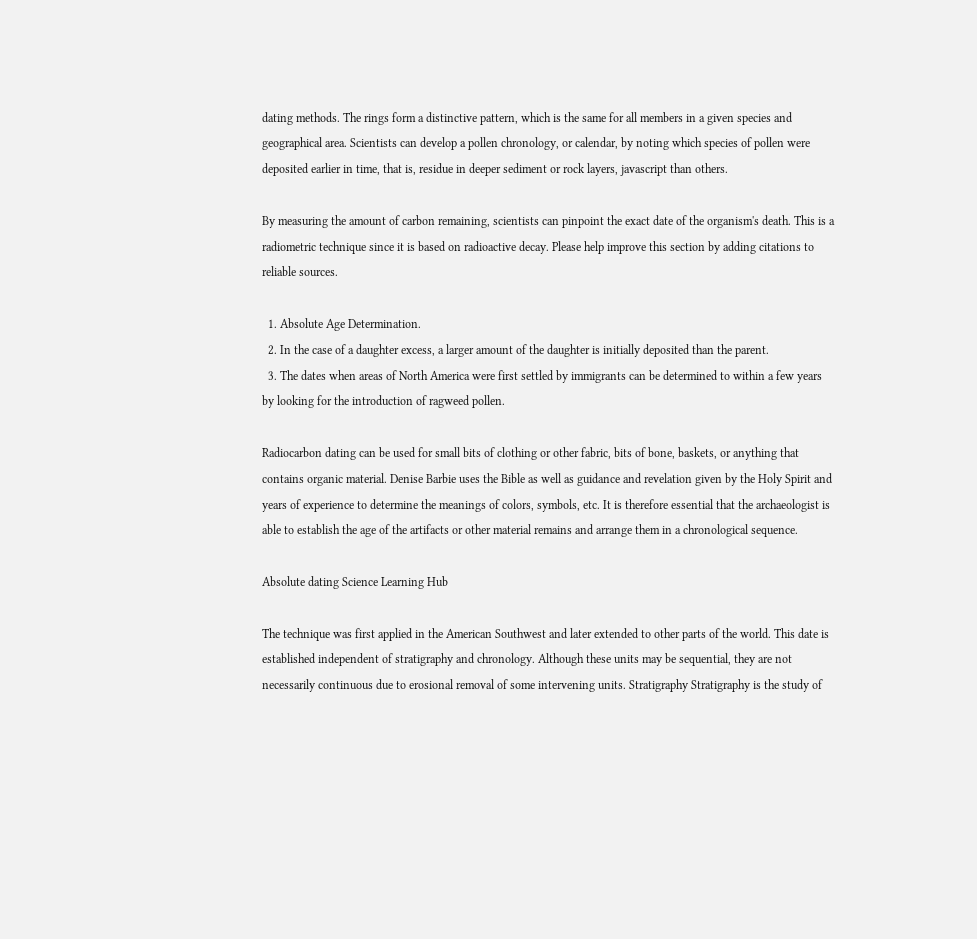dating methods. The rings form a distinctive pattern, which is the same for all members in a given species and geographical area. Scientists can develop a pollen chronology, or calendar, by noting which species of pollen were deposited earlier in time, that is, residue in deeper sediment or rock layers, javascript than others.

By measuring the amount of carbon remaining, scientists can pinpoint the exact date of the organism's death. This is a radiometric technique since it is based on radioactive decay. Please help improve this section by adding citations to reliable sources.

  1. Absolute Age Determination.
  2. In the case of a daughter excess, a larger amount of the daughter is initially deposited than the parent.
  3. The dates when areas of North America were first settled by immigrants can be determined to within a few years by looking for the introduction of ragweed pollen.

Radiocarbon dating can be used for small bits of clothing or other fabric, bits of bone, baskets, or anything that contains organic material. Denise Barbie uses the Bible as well as guidance and revelation given by the Holy Spirit and years of experience to determine the meanings of colors, symbols, etc. It is therefore essential that the archaeologist is able to establish the age of the artifacts or other material remains and arrange them in a chronological sequence.

Absolute dating Science Learning Hub

The technique was first applied in the American Southwest and later extended to other parts of the world. This date is established independent of stratigraphy and chronology. Although these units may be sequential, they are not necessarily continuous due to erosional removal of some intervening units. Stratigraphy Stratigraphy is the study of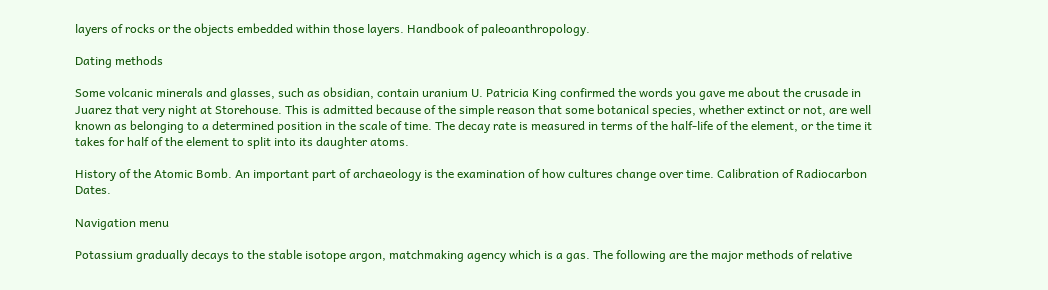layers of rocks or the objects embedded within those layers. Handbook of paleoanthropology.

Dating methods

Some volcanic minerals and glasses, such as obsidian, contain uranium U. Patricia King confirmed the words you gave me about the crusade in Juarez that very night at Storehouse. This is admitted because of the simple reason that some botanical species, whether extinct or not, are well known as belonging to a determined position in the scale of time. The decay rate is measured in terms of the half-life of the element, or the time it takes for half of the element to split into its daughter atoms.

History of the Atomic Bomb. An important part of archaeology is the examination of how cultures change over time. Calibration of Radiocarbon Dates.

Navigation menu

Potassium gradually decays to the stable isotope argon, matchmaking agency which is a gas. The following are the major methods of relative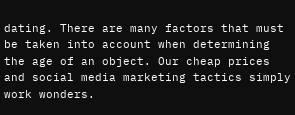dating. There are many factors that must be taken into account when determining the age of an object. Our cheap prices and social media marketing tactics simply work wonders.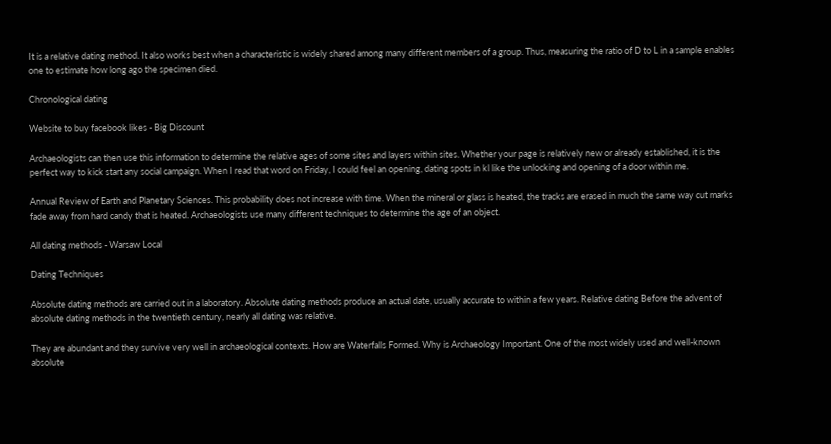It is a relative dating method. It also works best when a characteristic is widely shared among many different members of a group. Thus, measuring the ratio of D to L in a sample enables one to estimate how long ago the specimen died.

Chronological dating

Website to buy facebook likes - Big Discount

Archaeologists can then use this information to determine the relative ages of some sites and layers within sites. Whether your page is relatively new or already established, it is the perfect way to kick start any social campaign. When I read that word on Friday, I could feel an opening, dating spots in kl like the unlocking and opening of a door within me.

Annual Review of Earth and Planetary Sciences. This probability does not increase with time. When the mineral or glass is heated, the tracks are erased in much the same way cut marks fade away from hard candy that is heated. Archaeologists use many different techniques to determine the age of an object.

All dating methods - Warsaw Local

Dating Techniques

Absolute dating methods are carried out in a laboratory. Absolute dating methods produce an actual date, usually accurate to within a few years. Relative dating Before the advent of absolute dating methods in the twentieth century, nearly all dating was relative.

They are abundant and they survive very well in archaeological contexts. How are Waterfalls Formed. Why is Archaeology Important. One of the most widely used and well-known absolute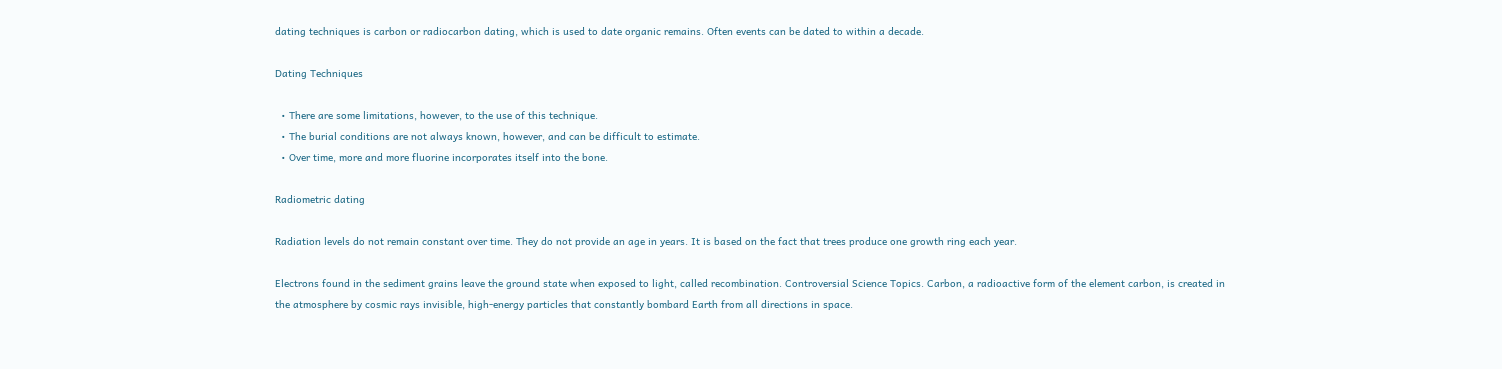dating techniques is carbon or radiocarbon dating, which is used to date organic remains. Often events can be dated to within a decade.

Dating Techniques

  • There are some limitations, however, to the use of this technique.
  • The burial conditions are not always known, however, and can be difficult to estimate.
  • Over time, more and more fluorine incorporates itself into the bone.

Radiometric dating

Radiation levels do not remain constant over time. They do not provide an age in years. It is based on the fact that trees produce one growth ring each year.

Electrons found in the sediment grains leave the ground state when exposed to light, called recombination. Controversial Science Topics. Carbon, a radioactive form of the element carbon, is created in the atmosphere by cosmic rays invisible, high-energy particles that constantly bombard Earth from all directions in space.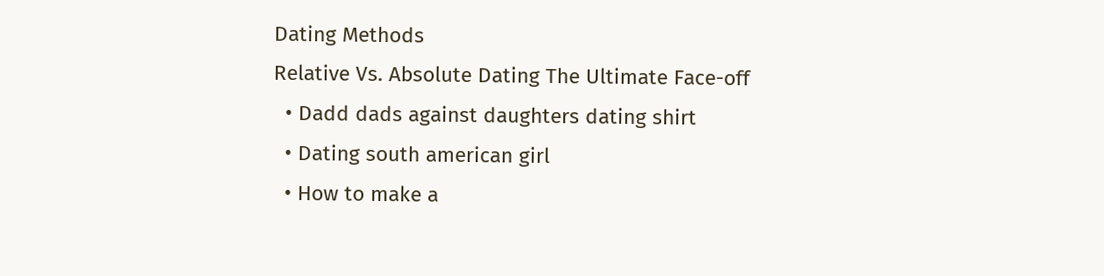Dating Methods
Relative Vs. Absolute Dating The Ultimate Face-off
  • Dadd dads against daughters dating shirt
  • Dating south american girl
  • How to make a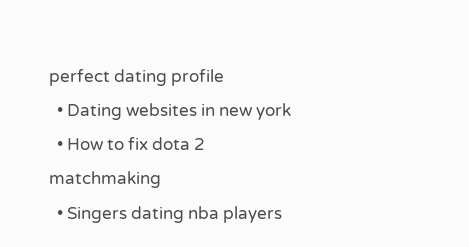perfect dating profile
  • Dating websites in new york
  • How to fix dota 2 matchmaking
  • Singers dating nba players